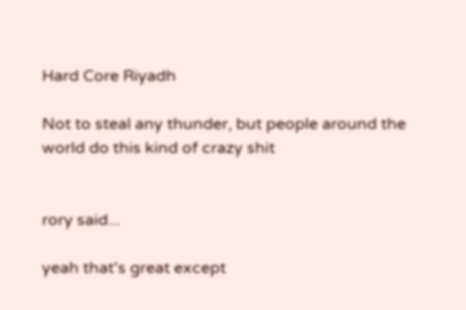Hard Core Riyadh

Not to steal any thunder, but people around the world do this kind of crazy shit


rory said...

yeah that's great except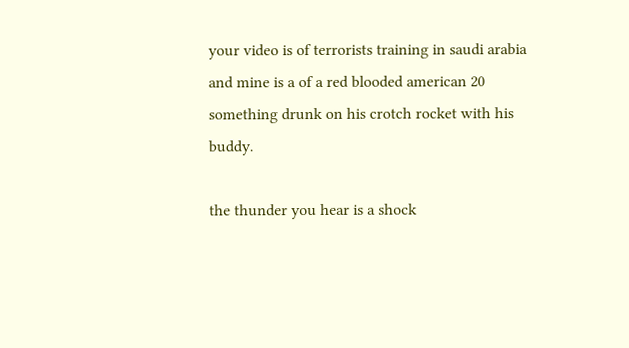your video is of terrorists training in saudi arabia and mine is a of a red blooded american 20 something drunk on his crotch rocket with his buddy.

the thunder you hear is a shock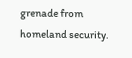grenade from homeland security.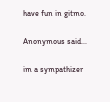have fun in gitmo.

Anonymous said...

im a sympathizer